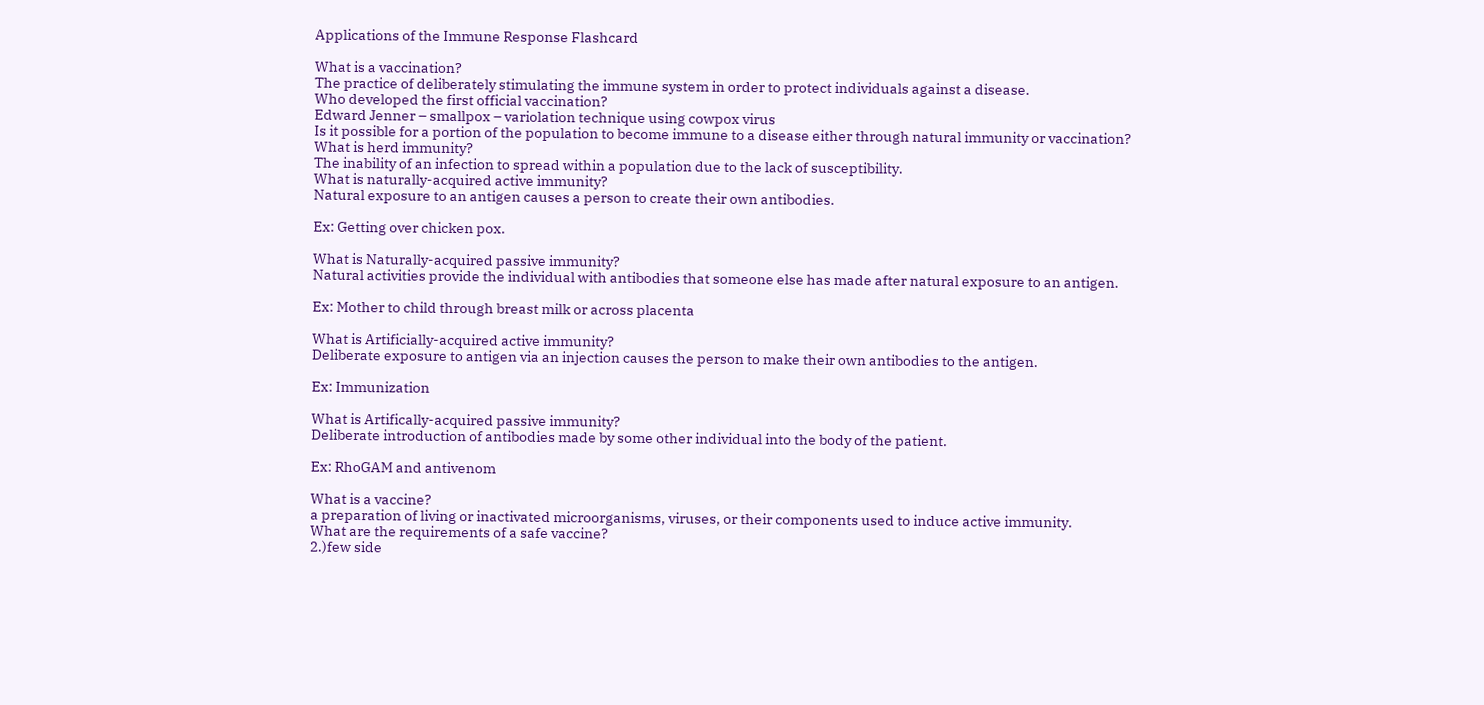Applications of the Immune Response Flashcard

What is a vaccination?
The practice of deliberately stimulating the immune system in order to protect individuals against a disease.
Who developed the first official vaccination?
Edward Jenner – smallpox – variolation technique using cowpox virus
Is it possible for a portion of the population to become immune to a disease either through natural immunity or vaccination?
What is herd immunity?
The inability of an infection to spread within a population due to the lack of susceptibility.
What is naturally-acquired active immunity?
Natural exposure to an antigen causes a person to create their own antibodies.

Ex: Getting over chicken pox.

What is Naturally-acquired passive immunity?
Natural activities provide the individual with antibodies that someone else has made after natural exposure to an antigen.

Ex: Mother to child through breast milk or across placenta

What is Artificially-acquired active immunity?
Deliberate exposure to antigen via an injection causes the person to make their own antibodies to the antigen.

Ex: Immunization

What is Artifically-acquired passive immunity?
Deliberate introduction of antibodies made by some other individual into the body of the patient.

Ex: RhoGAM and antivenom

What is a vaccine?
a preparation of living or inactivated microorganisms, viruses, or their components used to induce active immunity.
What are the requirements of a safe vaccine?
2.)few side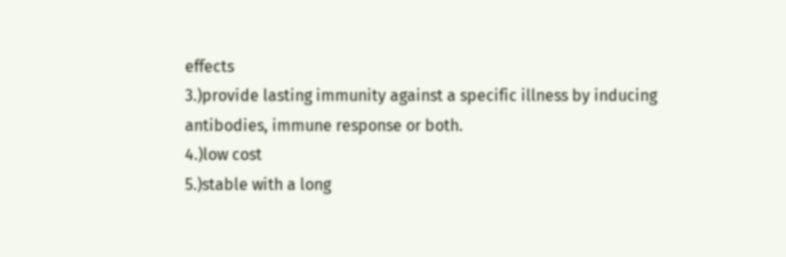effects
3.)provide lasting immunity against a specific illness by inducing antibodies, immune response or both.
4.)low cost
5.)stable with a long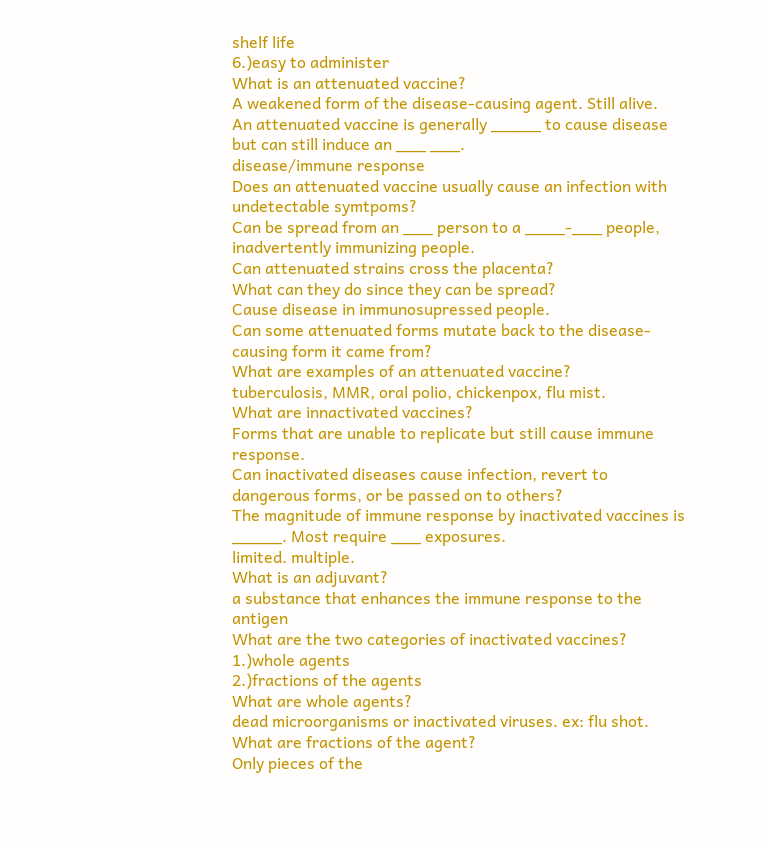shelf life
6.)easy to administer
What is an attenuated vaccine?
A weakened form of the disease-causing agent. Still alive.
An attenuated vaccine is generally _____ to cause disease but can still induce an ___ ___.
disease/immune response
Does an attenuated vaccine usually cause an infection with undetectable symtpoms?
Can be spread from an ___ person to a ____-___ people, inadvertently immunizing people.
Can attenuated strains cross the placenta?
What can they do since they can be spread?
Cause disease in immunosupressed people.
Can some attenuated forms mutate back to the disease-causing form it came from?
What are examples of an attenuated vaccine?
tuberculosis, MMR, oral polio, chickenpox, flu mist.
What are innactivated vaccines?
Forms that are unable to replicate but still cause immune response.
Can inactivated diseases cause infection, revert to dangerous forms, or be passed on to others?
The magnitude of immune response by inactivated vaccines is _____. Most require ___ exposures.
limited. multiple.
What is an adjuvant?
a substance that enhances the immune response to the antigen
What are the two categories of inactivated vaccines?
1.)whole agents
2.)fractions of the agents
What are whole agents?
dead microorganisms or inactivated viruses. ex: flu shot.
What are fractions of the agent?
Only pieces of the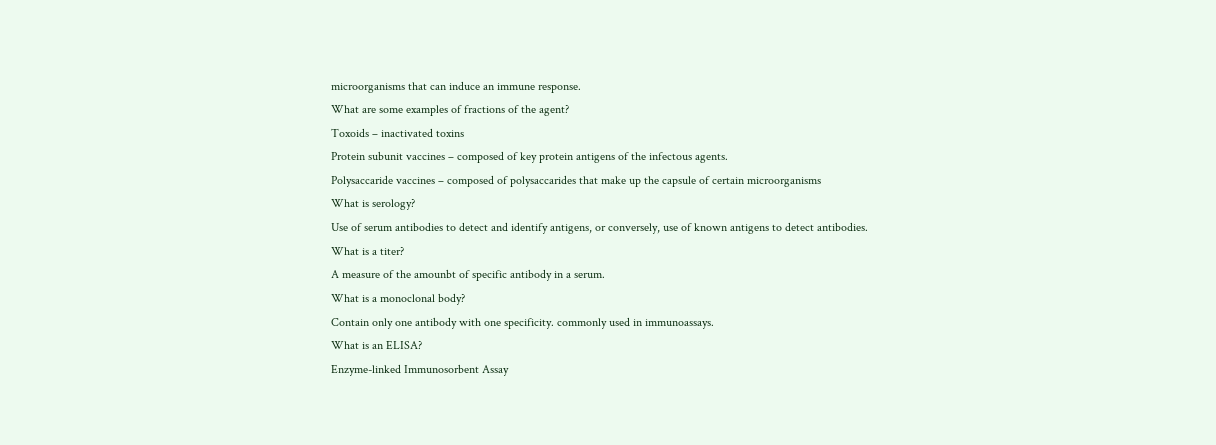microorganisms that can induce an immune response.
What are some examples of fractions of the agent?
Toxoids – inactivated toxins
Protein subunit vaccines – composed of key protein antigens of the infectous agents.
Polysaccaride vaccines – composed of polysaccarides that make up the capsule of certain microorganisms
What is serology?
Use of serum antibodies to detect and identify antigens, or conversely, use of known antigens to detect antibodies.
What is a titer?
A measure of the amounbt of specific antibody in a serum.
What is a monoclonal body?
Contain only one antibody with one specificity. commonly used in immunoassays.
What is an ELISA?
Enzyme-linked Immunosorbent Assay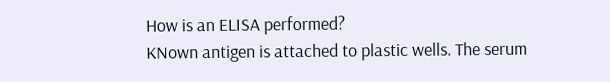How is an ELISA performed?
KNown antigen is attached to plastic wells. The serum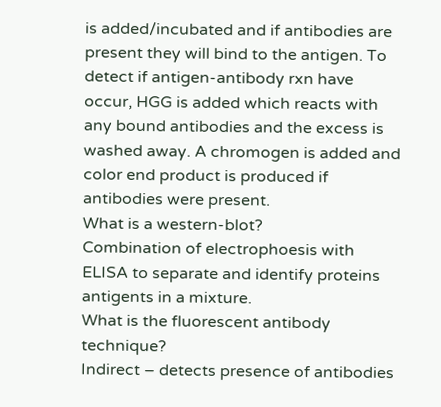is added/incubated and if antibodies are present they will bind to the antigen. To detect if antigen-antibody rxn have occur, HGG is added which reacts with any bound antibodies and the excess is washed away. A chromogen is added and color end product is produced if antibodies were present.
What is a western-blot?
Combination of electrophoesis with ELISA to separate and identify proteins antigents in a mixture.
What is the fluorescent antibody technique?
Indirect – detects presence of antibodies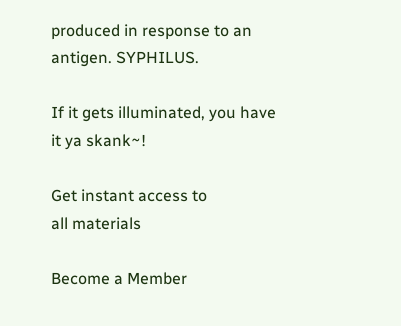produced in response to an antigen. SYPHILUS.

If it gets illuminated, you have it ya skank~!

Get instant access to
all materials

Become a Member